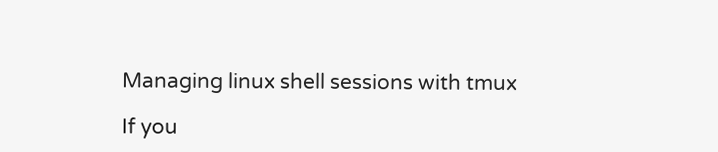Managing linux shell sessions with tmux

If you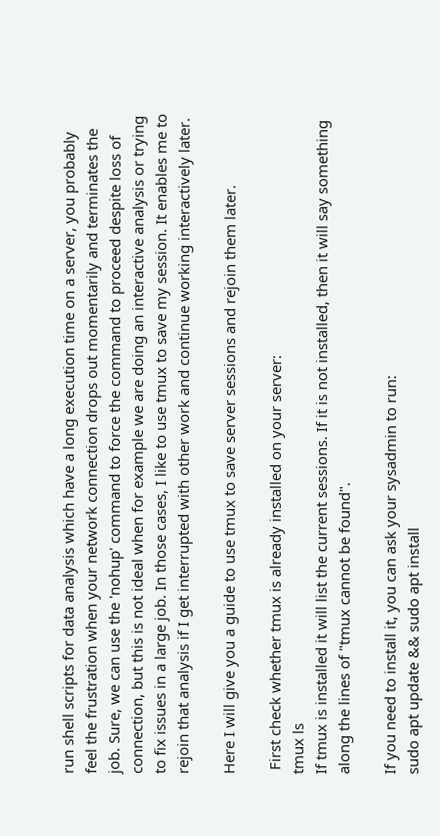run shell scripts for data analysis which have a long execution time on a server, you probably feel the frustration when your network connection drops out momentarily and terminates the job. Sure, we can use the 'nohup' command to force the command to proceed despite loss of connection, but this is not ideal when for example we are doing an interactive analysis or trying to fix issues in a large job. In those cases, I like to use tmux to save my session. It enables me to rejoin that analysis if I get interrupted with other work and continue working interactively later.

Here I will give you a guide to use tmux to save server sessions and rejoin them later.

 First check whether tmux is already installed on your server:
tmux ls
If tmux is installed it will list the current sessions. If it is not installed, then it will say something along the lines of "tmux cannot be found".

If you need to install it, you can ask your sysadmin to run:
sudo apt update && sudo apt install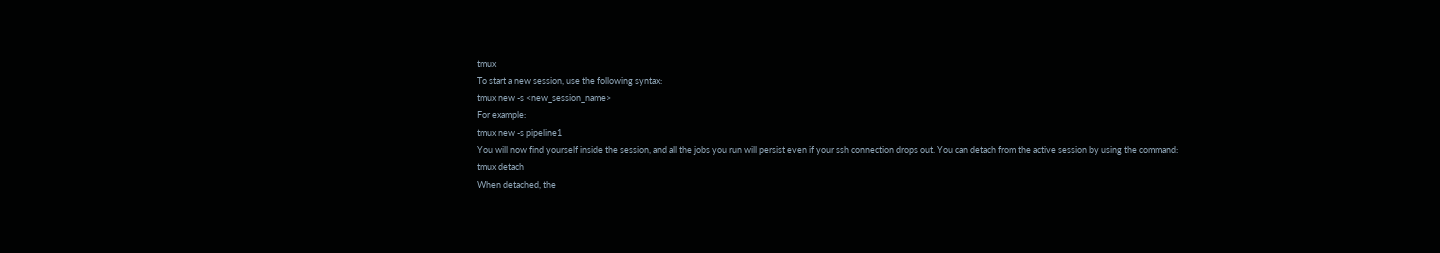tmux
To start a new session, use the following syntax:
tmux new -s <new_session_name>
For example:
tmux new -s pipeline1
You will now find yourself inside the session, and all the jobs you run will persist even if your ssh connection drops out. You can detach from the active session by using the command:
tmux detach
When detached, the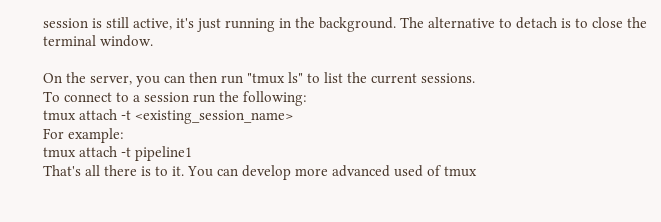session is still active, it's just running in the background. The alternative to detach is to close the terminal window.

On the server, you can then run "tmux ls" to list the current sessions.
To connect to a session run the following:
tmux attach -t <existing_session_name>
For example:
tmux attach -t pipeline1
That's all there is to it. You can develop more advanced used of tmux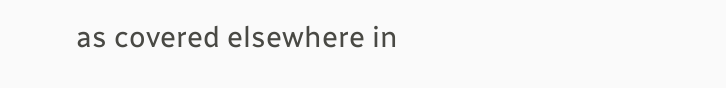as covered elsewhere in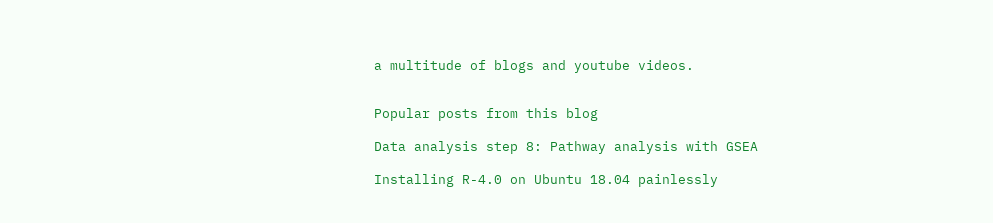a multitude of blogs and youtube videos.


Popular posts from this blog

Data analysis step 8: Pathway analysis with GSEA

Installing R-4.0 on Ubuntu 18.04 painlessly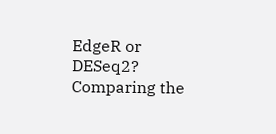EdgeR or DESeq2? Comparing the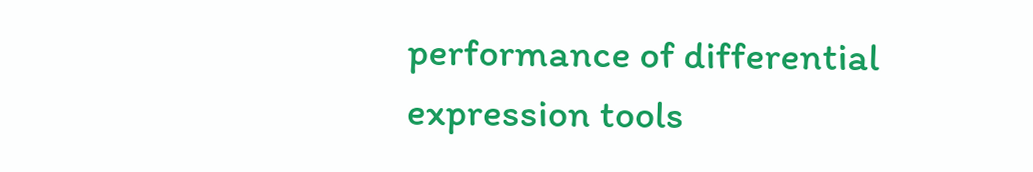performance of differential expression tools